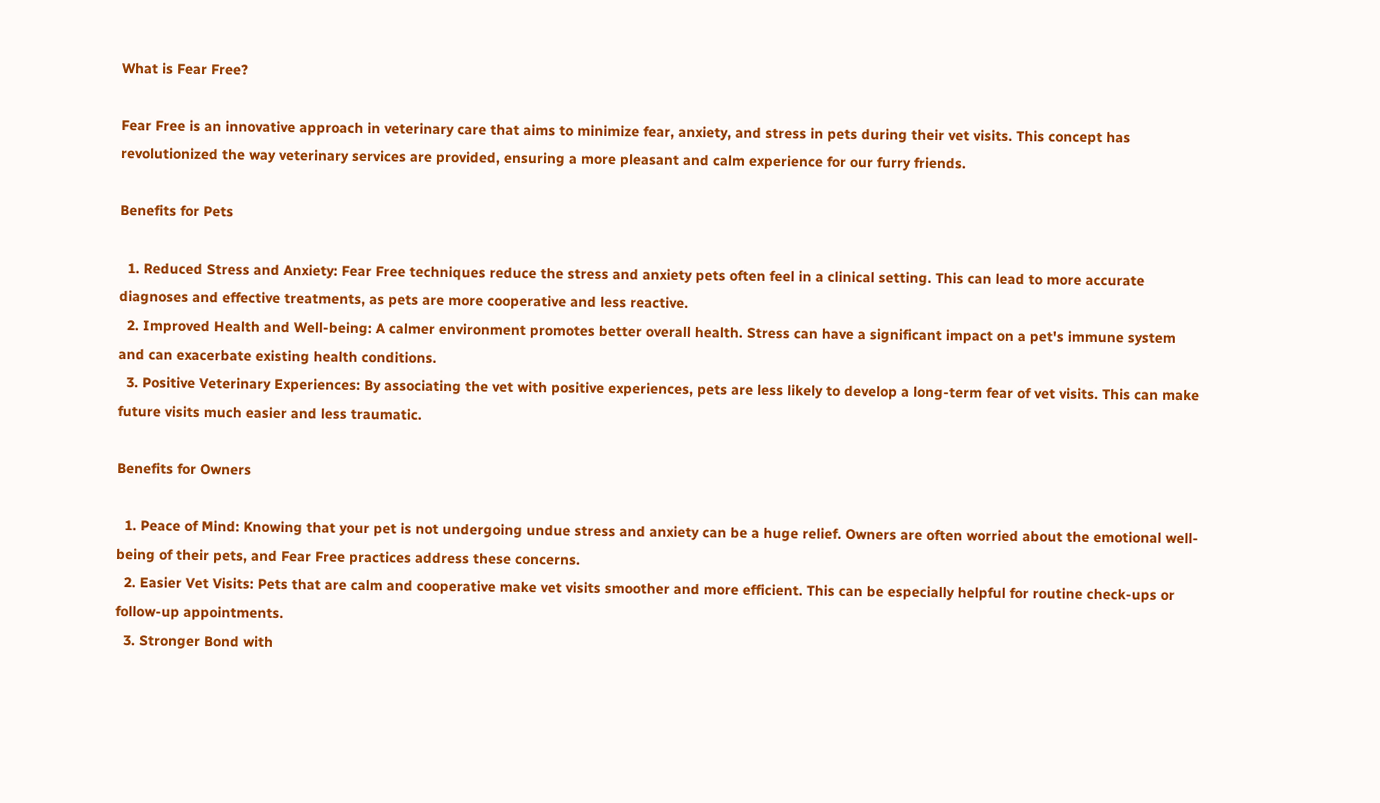What is Fear Free?

Fear Free is an innovative approach in veterinary care that aims to minimize fear, anxiety, and stress in pets during their vet visits. This concept has revolutionized the way veterinary services are provided, ensuring a more pleasant and calm experience for our furry friends.

Benefits for Pets

  1. Reduced Stress and Anxiety: Fear Free techniques reduce the stress and anxiety pets often feel in a clinical setting. This can lead to more accurate diagnoses and effective treatments, as pets are more cooperative and less reactive.
  2. Improved Health and Well-being: A calmer environment promotes better overall health. Stress can have a significant impact on a pet's immune system and can exacerbate existing health conditions.
  3. Positive Veterinary Experiences: By associating the vet with positive experiences, pets are less likely to develop a long-term fear of vet visits. This can make future visits much easier and less traumatic.

Benefits for Owners

  1. Peace of Mind: Knowing that your pet is not undergoing undue stress and anxiety can be a huge relief. Owners are often worried about the emotional well-being of their pets, and Fear Free practices address these concerns.
  2. Easier Vet Visits: Pets that are calm and cooperative make vet visits smoother and more efficient. This can be especially helpful for routine check-ups or follow-up appointments.
  3. Stronger Bond with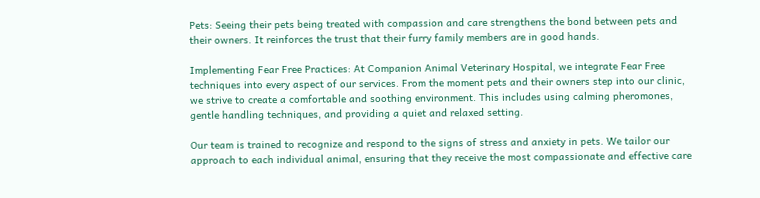Pets: Seeing their pets being treated with compassion and care strengthens the bond between pets and their owners. It reinforces the trust that their furry family members are in good hands.

Implementing Fear Free Practices: At Companion Animal Veterinary Hospital, we integrate Fear Free techniques into every aspect of our services. From the moment pets and their owners step into our clinic, we strive to create a comfortable and soothing environment. This includes using calming pheromones, gentle handling techniques, and providing a quiet and relaxed setting.

Our team is trained to recognize and respond to the signs of stress and anxiety in pets. We tailor our approach to each individual animal, ensuring that they receive the most compassionate and effective care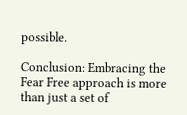possible.

Conclusion: Embracing the Fear Free approach is more than just a set of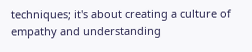techniques; it's about creating a culture of empathy and understanding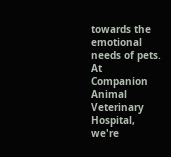towards the emotional needs of pets. At Companion Animal Veterinary Hospital, we're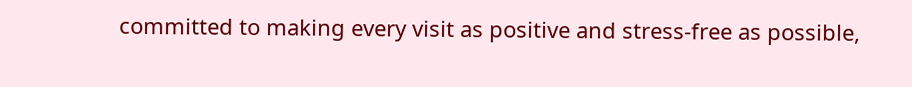committed to making every visit as positive and stress-free as possible,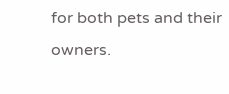for both pets and their owners.